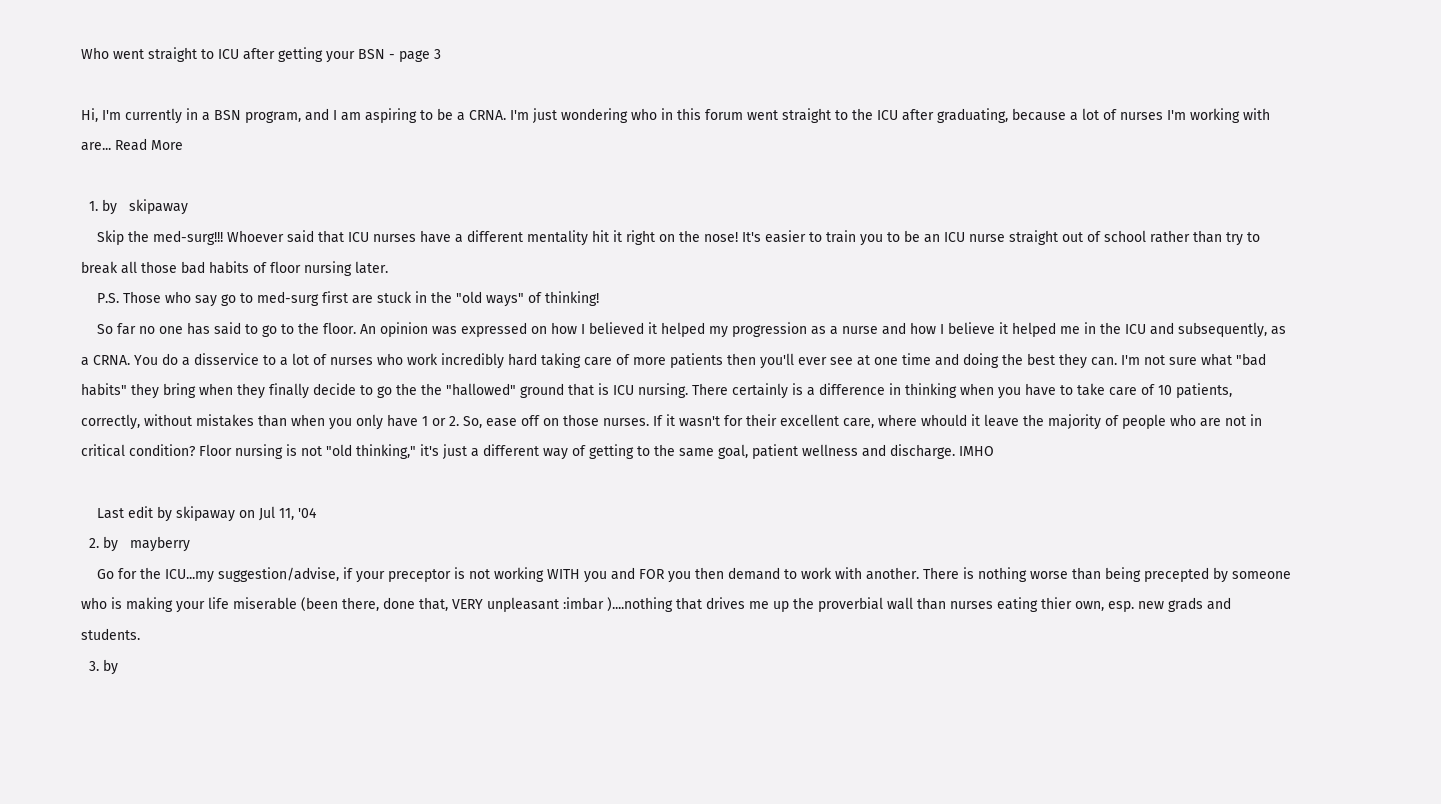Who went straight to ICU after getting your BSN - page 3

Hi, I'm currently in a BSN program, and I am aspiring to be a CRNA. I'm just wondering who in this forum went straight to the ICU after graduating, because a lot of nurses I'm working with are... Read More

  1. by   skipaway
    Skip the med-surg!!! Whoever said that ICU nurses have a different mentality hit it right on the nose! It's easier to train you to be an ICU nurse straight out of school rather than try to break all those bad habits of floor nursing later.
    P.S. Those who say go to med-surg first are stuck in the "old ways" of thinking!
    So far no one has said to go to the floor. An opinion was expressed on how I believed it helped my progression as a nurse and how I believe it helped me in the ICU and subsequently, as a CRNA. You do a disservice to a lot of nurses who work incredibly hard taking care of more patients then you'll ever see at one time and doing the best they can. I'm not sure what "bad habits" they bring when they finally decide to go the the "hallowed" ground that is ICU nursing. There certainly is a difference in thinking when you have to take care of 10 patients, correctly, without mistakes than when you only have 1 or 2. So, ease off on those nurses. If it wasn't for their excellent care, where whould it leave the majority of people who are not in critical condition? Floor nursing is not "old thinking," it's just a different way of getting to the same goal, patient wellness and discharge. IMHO

    Last edit by skipaway on Jul 11, '04
  2. by   mayberry
    Go for the ICU...my suggestion/advise, if your preceptor is not working WITH you and FOR you then demand to work with another. There is nothing worse than being precepted by someone who is making your life miserable (been there, done that, VERY unpleasant :imbar )....nothing that drives me up the proverbial wall than nurses eating thier own, esp. new grads and students.
  3. by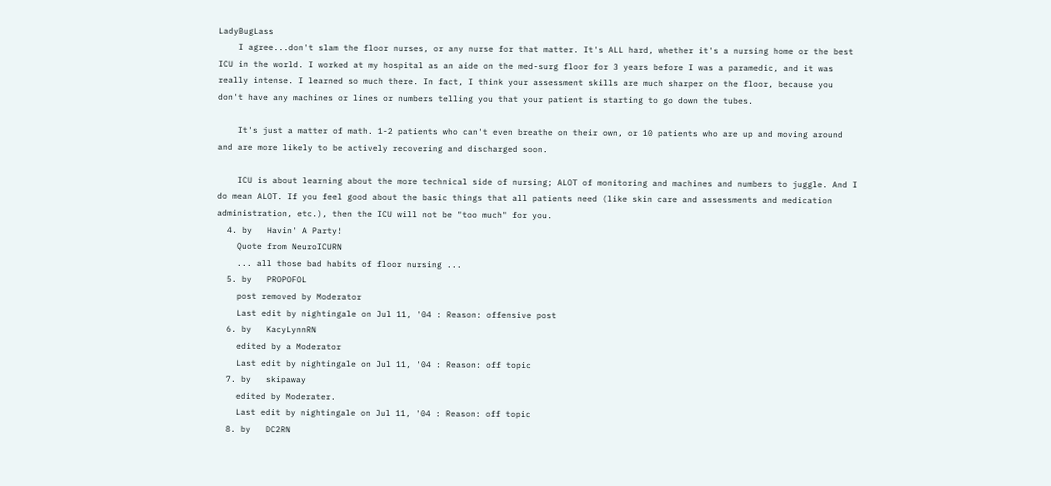LadyBugLass
    I agree...don't slam the floor nurses, or any nurse for that matter. It's ALL hard, whether it's a nursing home or the best ICU in the world. I worked at my hospital as an aide on the med-surg floor for 3 years before I was a paramedic, and it was really intense. I learned so much there. In fact, I think your assessment skills are much sharper on the floor, because you don't have any machines or lines or numbers telling you that your patient is starting to go down the tubes.

    It's just a matter of math. 1-2 patients who can't even breathe on their own, or 10 patients who are up and moving around and are more likely to be actively recovering and discharged soon.

    ICU is about learning about the more technical side of nursing; ALOT of monitoring and machines and numbers to juggle. And I do mean ALOT. If you feel good about the basic things that all patients need (like skin care and assessments and medication administration, etc.), then the ICU will not be "too much" for you.
  4. by   Havin' A Party!
    Quote from NeuroICURN
    ... all those bad habits of floor nursing ...
  5. by   PROPOFOL
    post removed by Moderator
    Last edit by nightingale on Jul 11, '04 : Reason: offensive post
  6. by   KacyLynnRN
    edited by a Moderator
    Last edit by nightingale on Jul 11, '04 : Reason: off topic
  7. by   skipaway
    edited by Moderater.
    Last edit by nightingale on Jul 11, '04 : Reason: off topic
  8. by   DC2RN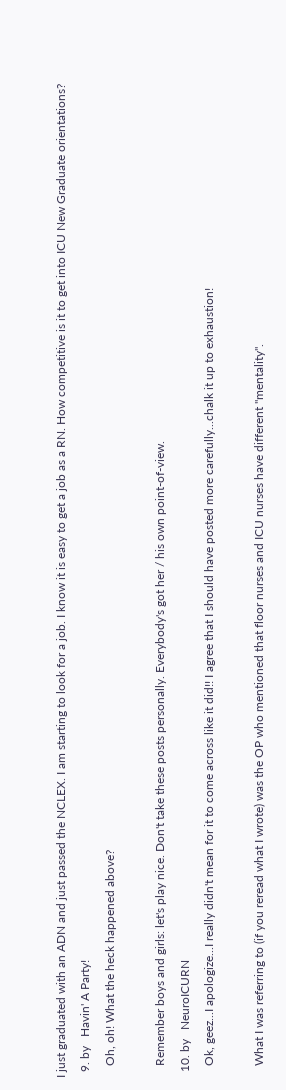I just graduated with an ADN and just passed the NCLEX. I am starting to look for a job. I know it is easy to get a job as a RN. How competitive is it to get into ICU New Graduate orientations?
  9. by   Havin' A Party!
    Oh, oh! What the heck happened above?

    Remember boys and girls: let's play nice. Don't take these posts personally. Everybody's got her / his own point-of-view.
  10. by   NeuroICURN
    Ok, geez...I apologize...I really didn't mean for it to come across like it did!! I agree that I should have posted more carefully...chalk it up to exhaustion!

    What I was referring to (if you reread what I wrote) was the OP who mentioned that floor nurses and ICU nurses have different "mentality".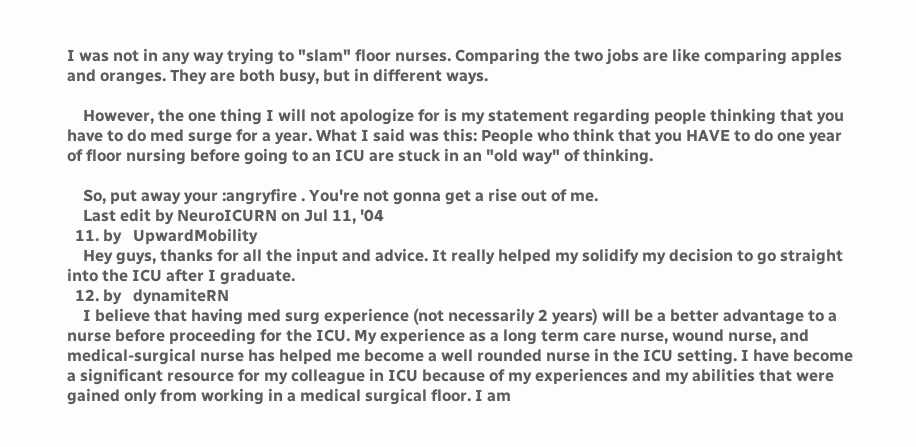I was not in any way trying to "slam" floor nurses. Comparing the two jobs are like comparing apples and oranges. They are both busy, but in different ways.

    However, the one thing I will not apologize for is my statement regarding people thinking that you have to do med surge for a year. What I said was this: People who think that you HAVE to do one year of floor nursing before going to an ICU are stuck in an "old way" of thinking.

    So, put away your :angryfire . You're not gonna get a rise out of me.
    Last edit by NeuroICURN on Jul 11, '04
  11. by   UpwardMobility
    Hey guys, thanks for all the input and advice. It really helped my solidify my decision to go straight into the ICU after I graduate.
  12. by   dynamiteRN
    I believe that having med surg experience (not necessarily 2 years) will be a better advantage to a nurse before proceeding for the ICU. My experience as a long term care nurse, wound nurse, and medical-surgical nurse has helped me become a well rounded nurse in the ICU setting. I have become a significant resource for my colleague in ICU because of my experiences and my abilities that were gained only from working in a medical surgical floor. I am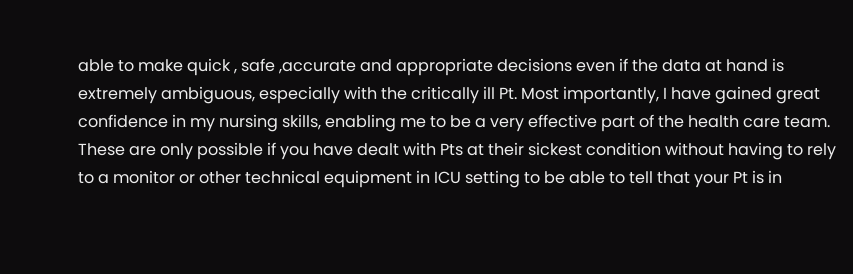able to make quick , safe ,accurate and appropriate decisions even if the data at hand is extremely ambiguous, especially with the critically ill Pt. Most importantly, I have gained great confidence in my nursing skills, enabling me to be a very effective part of the health care team. These are only possible if you have dealt with Pts at their sickest condition without having to rely to a monitor or other technical equipment in ICU setting to be able to tell that your Pt is in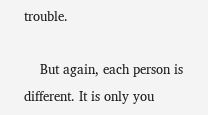trouble.

    But again, each person is different. It is only you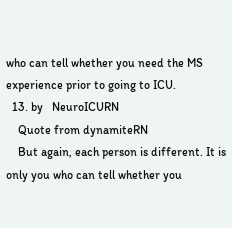who can tell whether you need the MS experience prior to going to ICU.
  13. by   NeuroICURN
    Quote from dynamiteRN
    But again, each person is different. It is only you who can tell whether you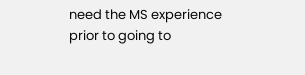need the MS experience prior to going to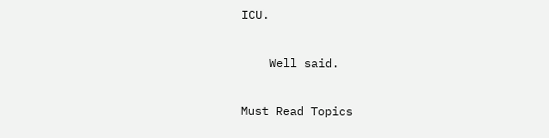ICU.

    Well said.

Must Read Topics